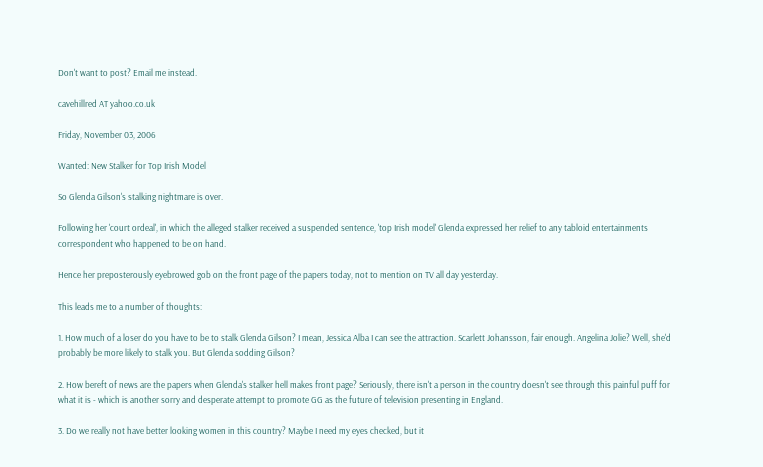Don't want to post? Email me instead.

cavehillred AT yahoo.co.uk

Friday, November 03, 2006

Wanted: New Stalker for Top Irish Model

So Glenda Gilson's stalking nightmare is over.

Following her 'court ordeal', in which the alleged stalker received a suspended sentence, 'top Irish model' Glenda expressed her relief to any tabloid entertainments correspondent who happened to be on hand.

Hence her preposterously eyebrowed gob on the front page of the papers today, not to mention on TV all day yesterday.

This leads me to a number of thoughts:

1. How much of a loser do you have to be to stalk Glenda Gilson? I mean, Jessica Alba I can see the attraction. Scarlett Johansson, fair enough. Angelina Jolie? Well, she'd probably be more likely to stalk you. But Glenda sodding Gilson?

2. How bereft of news are the papers when Glenda's stalker hell makes front page? Seriously, there isn't a person in the country doesn't see through this painful puff for what it is - which is another sorry and desperate attempt to promote GG as the future of television presenting in England.

3. Do we really not have better looking women in this country? Maybe I need my eyes checked, but it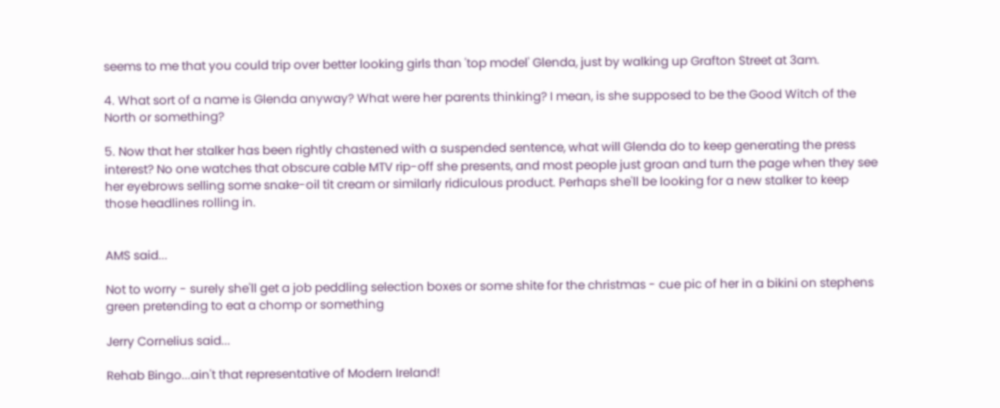seems to me that you could trip over better looking girls than 'top model' Glenda, just by walking up Grafton Street at 3am.

4. What sort of a name is Glenda anyway? What were her parents thinking? I mean, is she supposed to be the Good Witch of the North or something?

5. Now that her stalker has been rightly chastened with a suspended sentence, what will Glenda do to keep generating the press interest? No one watches that obscure cable MTV rip-off she presents, and most people just groan and turn the page when they see her eyebrows selling some snake-oil tit cream or similarly ridiculous product. Perhaps she'll be looking for a new stalker to keep those headlines rolling in.


AMS said...

Not to worry - surely she'll get a job peddling selection boxes or some shite for the christmas - cue pic of her in a bikini on stephens green pretending to eat a chomp or something

Jerry Cornelius said...

Rehab Bingo...ain't that representative of Modern Ireland!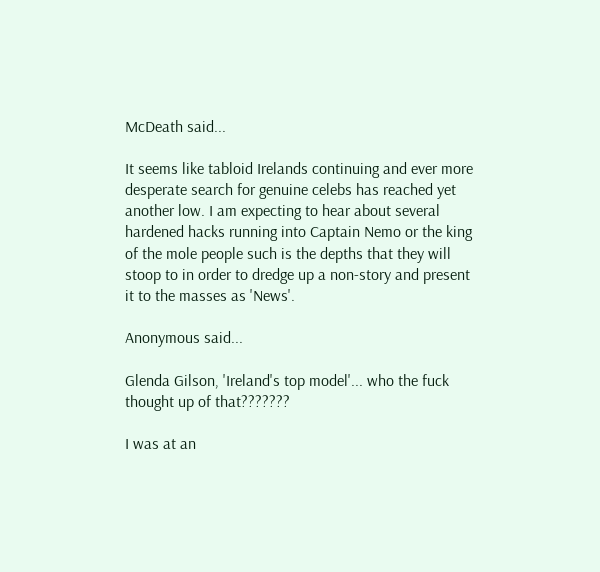McDeath said...

It seems like tabloid Irelands continuing and ever more desperate search for genuine celebs has reached yet another low. I am expecting to hear about several hardened hacks running into Captain Nemo or the king of the mole people such is the depths that they will stoop to in order to dredge up a non-story and present it to the masses as 'News'.

Anonymous said...

Glenda Gilson, 'Ireland's top model'... who the fuck thought up of that???????

I was at an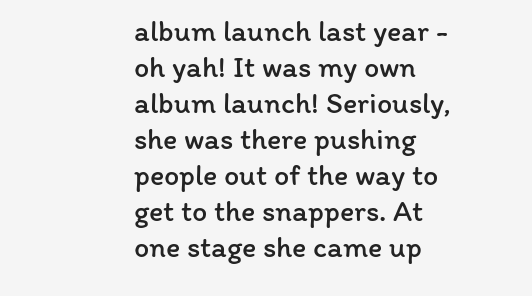album launch last year - oh yah! It was my own album launch! Seriously, she was there pushing people out of the way to get to the snappers. At one stage she came up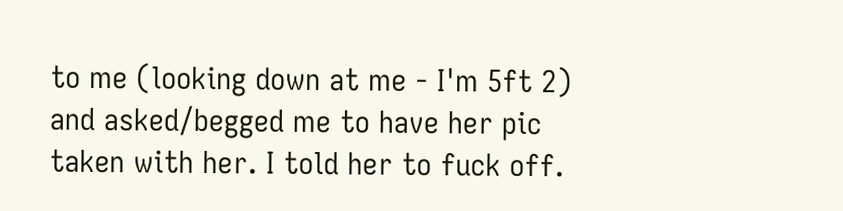to me (looking down at me - I'm 5ft 2) and asked/begged me to have her pic taken with her. I told her to fuck off.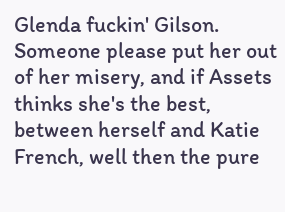Glenda fuckin' Gilson. Someone please put her out of her misery, and if Assets thinks she's the best, between herself and Katie French, well then the pure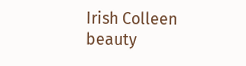Irish Colleen beauty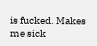is fucked. Makes me sick